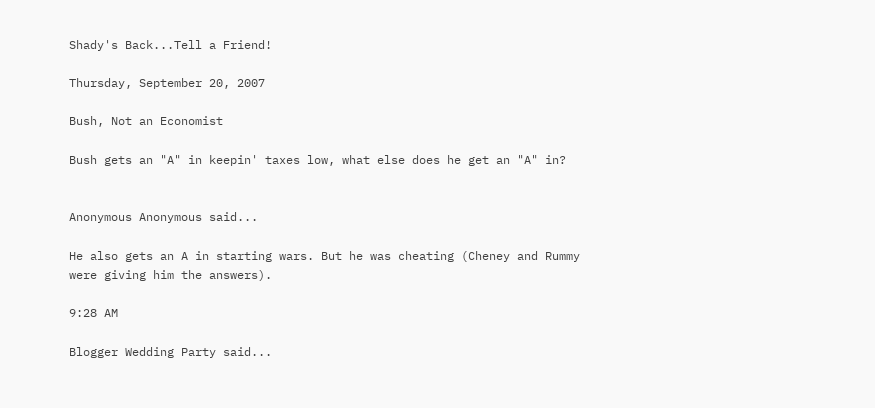Shady's Back...Tell a Friend!

Thursday, September 20, 2007

Bush, Not an Economist

Bush gets an "A" in keepin' taxes low, what else does he get an "A" in?


Anonymous Anonymous said...

He also gets an A in starting wars. But he was cheating (Cheney and Rummy were giving him the answers).

9:28 AM

Blogger Wedding Party said...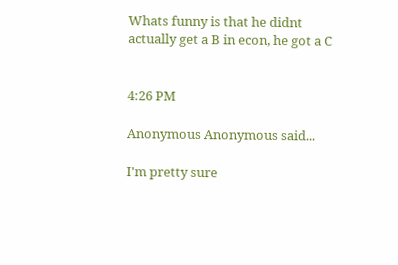Whats funny is that he didnt actually get a B in econ, he got a C


4:26 PM

Anonymous Anonymous said...

I'm pretty sure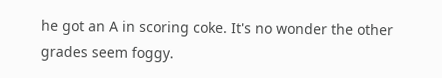he got an A in scoring coke. It's no wonder the other grades seem foggy.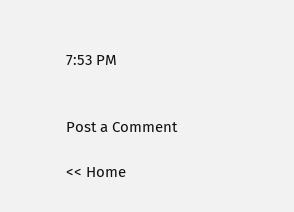7:53 PM


Post a Comment

<< Home